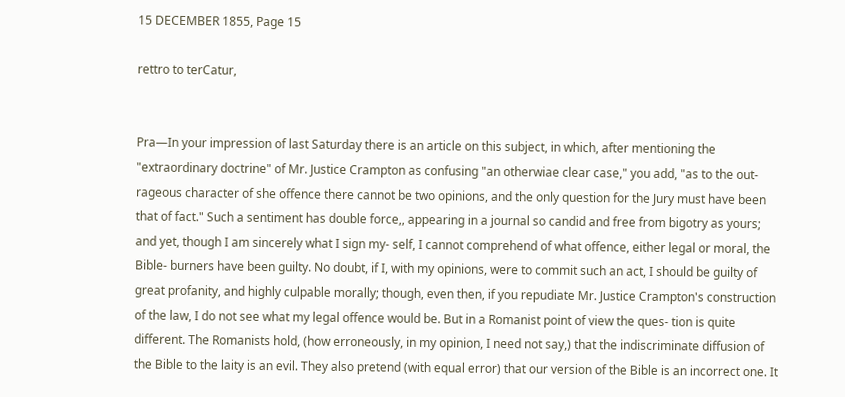15 DECEMBER 1855, Page 15

rettro to terCatur,


Pra—In your impression of last Saturday there is an article on this subject, in which, after mentioning the "extraordinary doctrine" of Mr. Justice Crampton as confusing "an otherwiae clear case," you add, "as to the out- rageous character of she offence there cannot be two opinions, and the only question for the Jury must have been that of fact." Such a sentiment has double force,, appearing in a journal so candid and free from bigotry as yours; and yet, though I am sincerely what I sign my- self, I cannot comprehend of what offence, either legal or moral, the Bible- burners have been guilty. No doubt, if I, with my opinions, were to commit such an act, I should be guilty of great profanity, and highly culpable morally; though, even then, if you repudiate Mr. Justice Crampton's construction of the law, I do not see what my legal offence would be. But in a Romanist point of view the ques- tion is quite different. The Romanists hold, (how erroneously, in my opinion, I need not say,) that the indiscriminate diffusion of the Bible to the laity is an evil. They also pretend (with equal error) that our version of the Bible is an incorrect one. It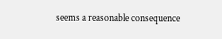seems a reasonable consequence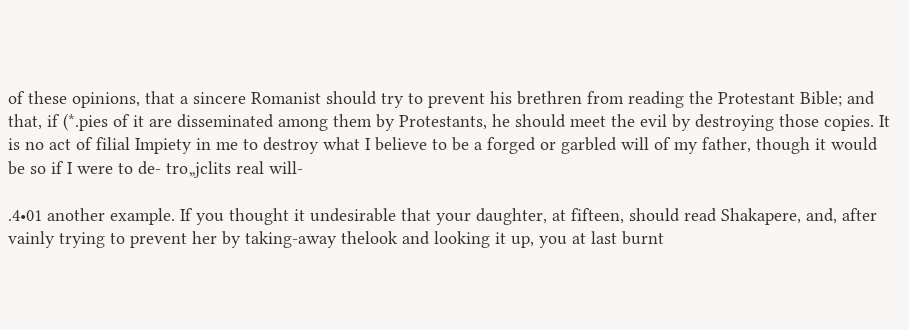of these opinions, that a sincere Romanist should try to prevent his brethren from reading the Protestant Bible; and that, if (*.pies of it are disseminated among them by Protestants, he should meet the evil by destroying those copies. It is no act of filial Impiety in me to destroy what I believe to be a forged or garbled will of my father, though it would be so if I were to de- tro„jclits real will-

.4•01 another example. If you thought it undesirable that your daughter, at fifteen, should read Shakapere, and, after vainly trying to prevent her by taking-away thelook and looking it up, you at last burnt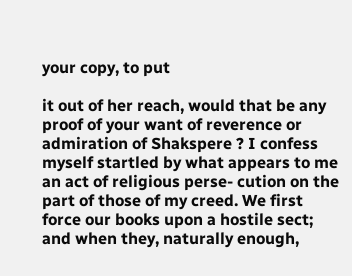your copy, to put

it out of her reach, would that be any proof of your want of reverence or admiration of Shakspere ? I confess myself startled by what appears to me an act of religious perse- cution on the part of those of my creed. We first force our books upon a hostile sect; and when they, naturally enough,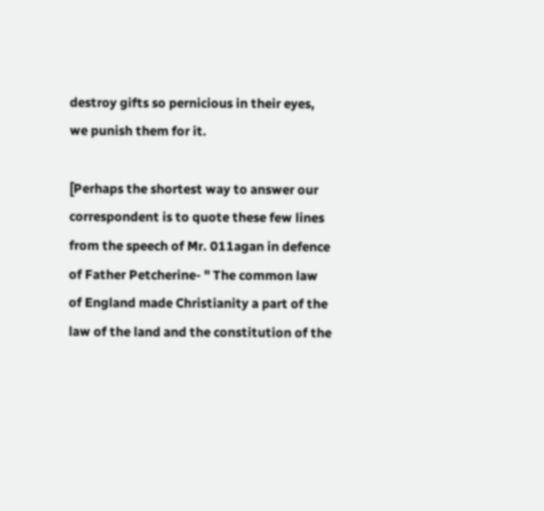destroy gifts so pernicious in their eyes, we punish them for it.

[Perhaps the shortest way to answer our correspondent is to quote these few lines from the speech of Mr. 011agan in defence of Father Petcherine- " The common law of England made Christianity a part of the law of the land and the constitution of the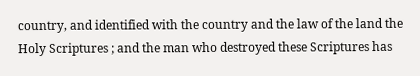country, and identified with the country and the law of the land the Holy Scriptures ; and the man who destroyed these Scriptures has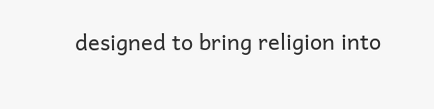designed to bring religion into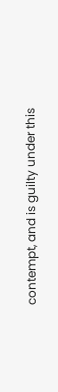contempt, and is guilty under this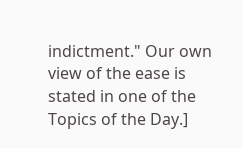indictment." Our own view of the ease is stated in one of the Topics of the Day.]